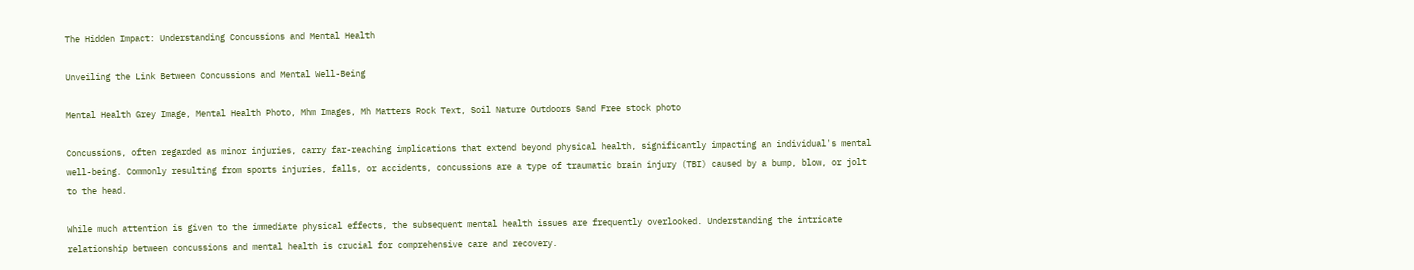The Hidden Impact: Understanding Concussions and Mental Health

Unveiling the Link Between Concussions and Mental Well-Being

Mental Health Grey Image, Mental Health Photo, Mhm Images, Mh Matters Rock Text, Soil Nature Outdoors Sand Free stock photo

Concussions, often regarded as minor injuries, carry far-reaching implications that extend beyond physical health, significantly impacting an individual's mental well-being. Commonly resulting from sports injuries, falls, or accidents, concussions are a type of traumatic brain injury (TBI) caused by a bump, blow, or jolt to the head.

While much attention is given to the immediate physical effects, the subsequent mental health issues are frequently overlooked. Understanding the intricate relationship between concussions and mental health is crucial for comprehensive care and recovery.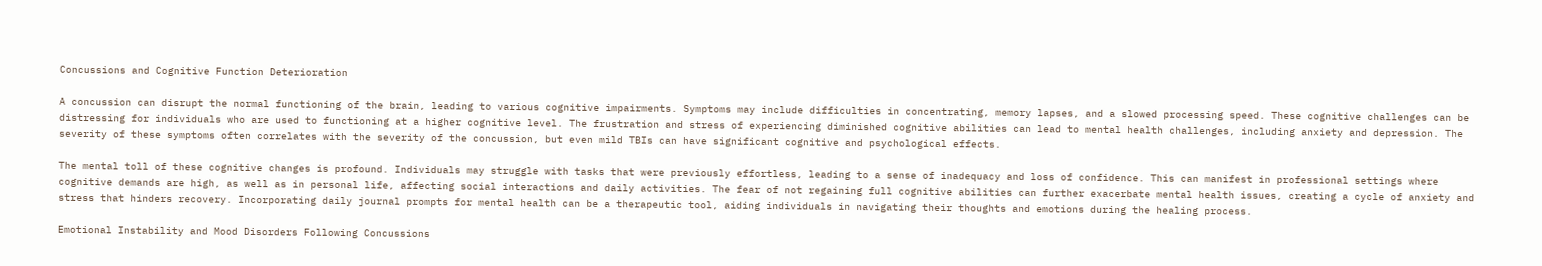Concussions and Cognitive Function Deterioration

A concussion can disrupt the normal functioning of the brain, leading to various cognitive impairments. Symptoms may include difficulties in concentrating, memory lapses, and a slowed processing speed. These cognitive challenges can be distressing for individuals who are used to functioning at a higher cognitive level. The frustration and stress of experiencing diminished cognitive abilities can lead to mental health challenges, including anxiety and depression. The severity of these symptoms often correlates with the severity of the concussion, but even mild TBIs can have significant cognitive and psychological effects.

The mental toll of these cognitive changes is profound. Individuals may struggle with tasks that were previously effortless, leading to a sense of inadequacy and loss of confidence. This can manifest in professional settings where cognitive demands are high, as well as in personal life, affecting social interactions and daily activities. The fear of not regaining full cognitive abilities can further exacerbate mental health issues, creating a cycle of anxiety and stress that hinders recovery. Incorporating daily journal prompts for mental health can be a therapeutic tool, aiding individuals in navigating their thoughts and emotions during the healing process.

Emotional Instability and Mood Disorders Following Concussions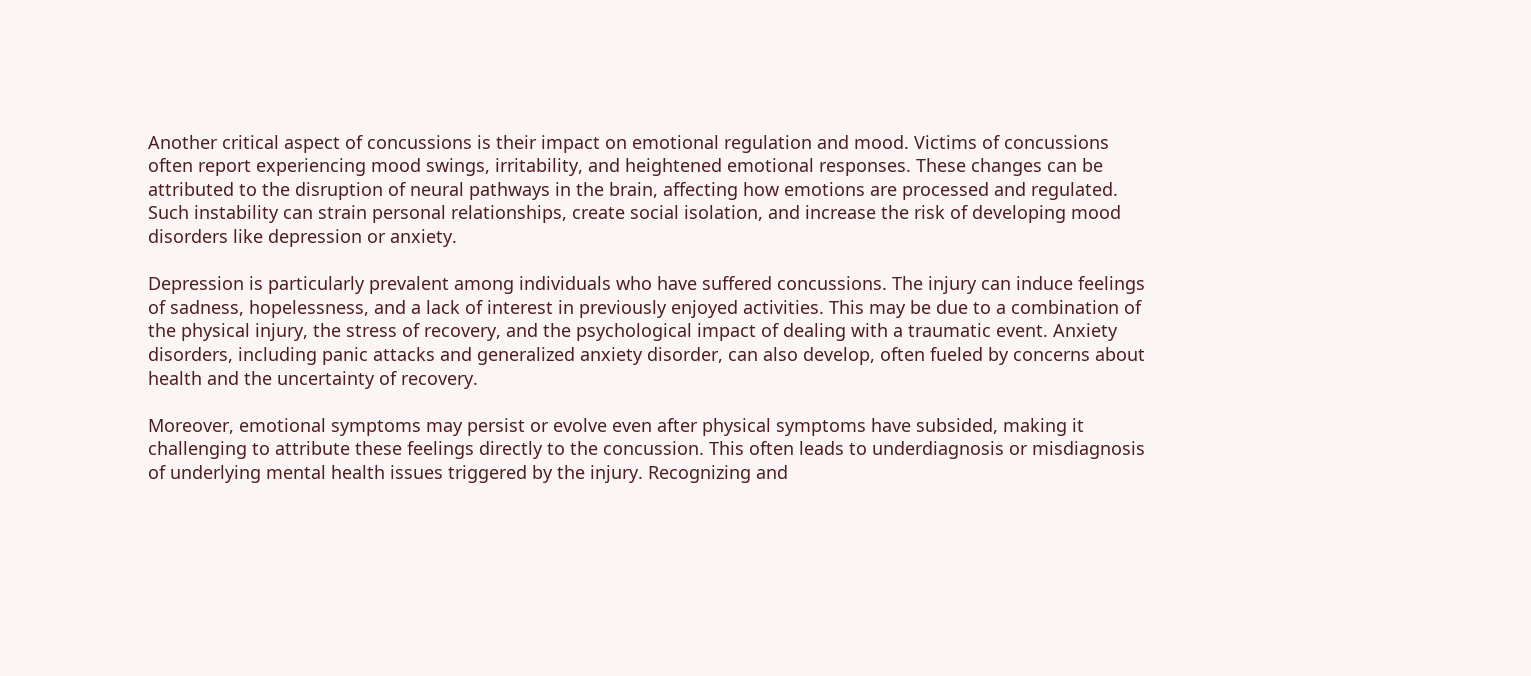Another critical aspect of concussions is their impact on emotional regulation and mood. Victims of concussions often report experiencing mood swings, irritability, and heightened emotional responses. These changes can be attributed to the disruption of neural pathways in the brain, affecting how emotions are processed and regulated. Such instability can strain personal relationships, create social isolation, and increase the risk of developing mood disorders like depression or anxiety.

Depression is particularly prevalent among individuals who have suffered concussions. The injury can induce feelings of sadness, hopelessness, and a lack of interest in previously enjoyed activities. This may be due to a combination of the physical injury, the stress of recovery, and the psychological impact of dealing with a traumatic event. Anxiety disorders, including panic attacks and generalized anxiety disorder, can also develop, often fueled by concerns about health and the uncertainty of recovery.

Moreover, emotional symptoms may persist or evolve even after physical symptoms have subsided, making it challenging to attribute these feelings directly to the concussion. This often leads to underdiagnosis or misdiagnosis of underlying mental health issues triggered by the injury. Recognizing and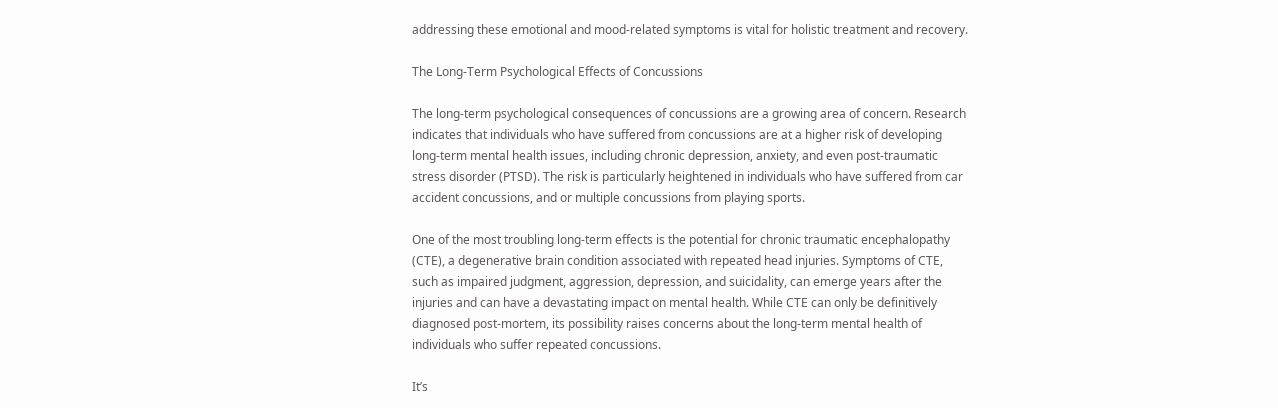addressing these emotional and mood-related symptoms is vital for holistic treatment and recovery.

The Long-Term Psychological Effects of Concussions

The long-term psychological consequences of concussions are a growing area of concern. Research indicates that individuals who have suffered from concussions are at a higher risk of developing long-term mental health issues, including chronic depression, anxiety, and even post-traumatic stress disorder (PTSD). The risk is particularly heightened in individuals who have suffered from car accident concussions, and or multiple concussions from playing sports.

One of the most troubling long-term effects is the potential for chronic traumatic encephalopathy (CTE), a degenerative brain condition associated with repeated head injuries. Symptoms of CTE, such as impaired judgment, aggression, depression, and suicidality, can emerge years after the injuries and can have a devastating impact on mental health. While CTE can only be definitively diagnosed post-mortem, its possibility raises concerns about the long-term mental health of individuals who suffer repeated concussions.

It’s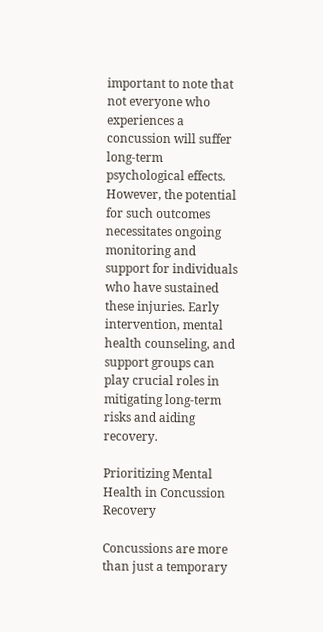important to note that not everyone who experiences a concussion will suffer long-term psychological effects. However, the potential for such outcomes necessitates ongoing monitoring and support for individuals who have sustained these injuries. Early intervention, mental health counseling, and support groups can play crucial roles in mitigating long-term risks and aiding recovery.

Prioritizing Mental Health in Concussion Recovery

Concussions are more than just a temporary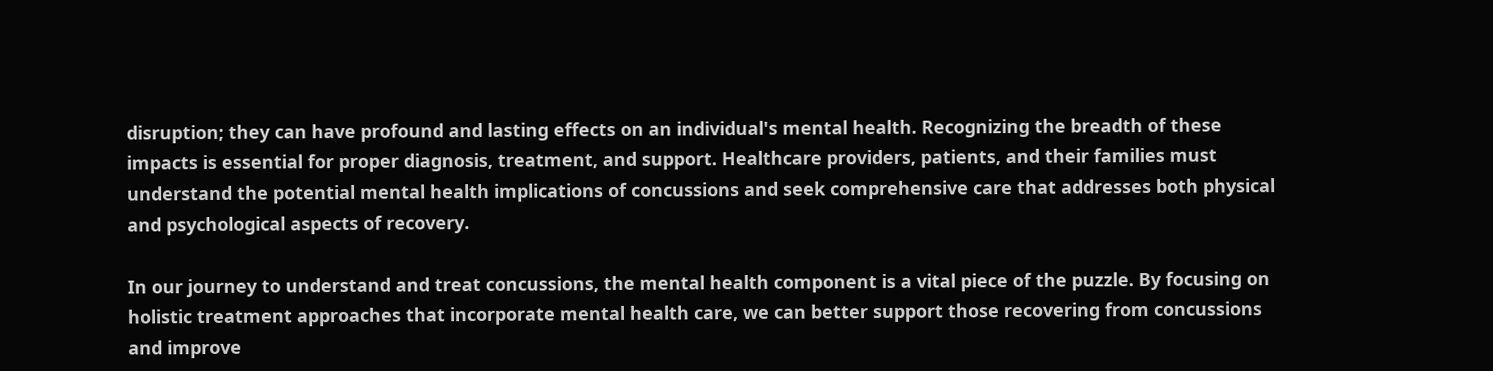disruption; they can have profound and lasting effects on an individual's mental health. Recognizing the breadth of these impacts is essential for proper diagnosis, treatment, and support. Healthcare providers, patients, and their families must understand the potential mental health implications of concussions and seek comprehensive care that addresses both physical and psychological aspects of recovery.

In our journey to understand and treat concussions, the mental health component is a vital piece of the puzzle. By focusing on holistic treatment approaches that incorporate mental health care, we can better support those recovering from concussions and improve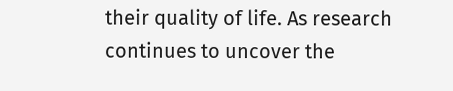their quality of life. As research continues to uncover the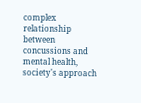complex relationship between concussions and mental health, society's approach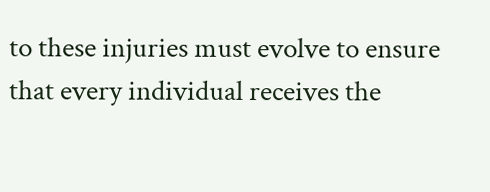to these injuries must evolve to ensure that every individual receives the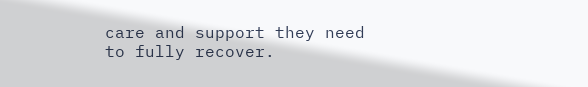care and support they need to fully recover.